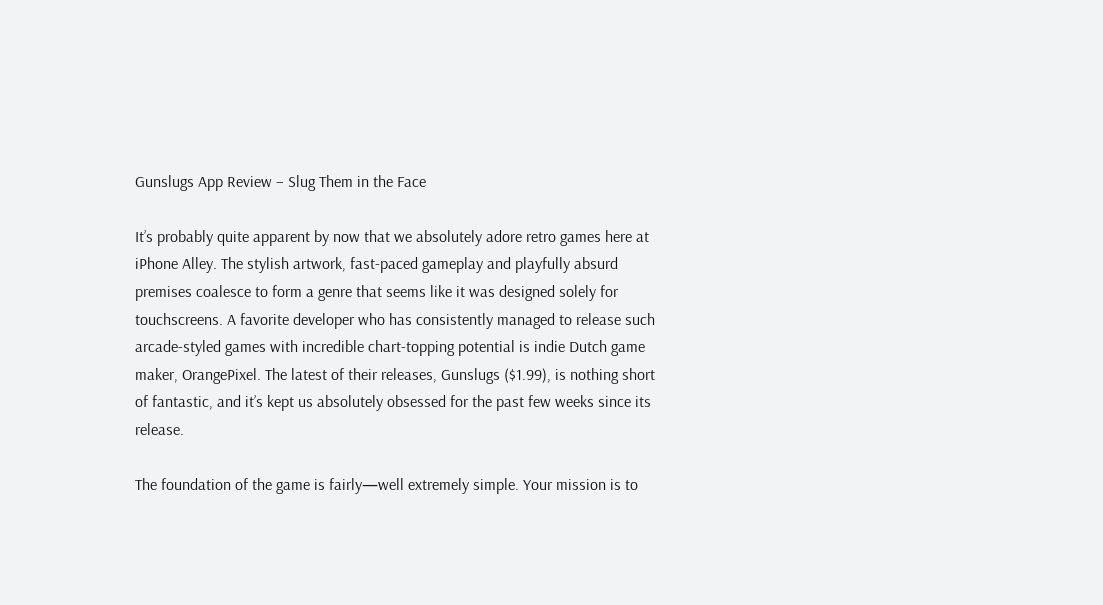Gunslugs App Review – Slug Them in the Face

It’s probably quite apparent by now that we absolutely adore retro games here at iPhone Alley. The stylish artwork, fast-paced gameplay and playfully absurd premises coalesce to form a genre that seems like it was designed solely for touchscreens. A favorite developer who has consistently managed to release such arcade-styled games with incredible chart-topping potential is indie Dutch game maker, OrangePixel. The latest of their releases, Gunslugs ($1.99), is nothing short of fantastic, and it’s kept us absolutely obsessed for the past few weeks since its release.

The foundation of the game is fairly—well extremely simple. Your mission is to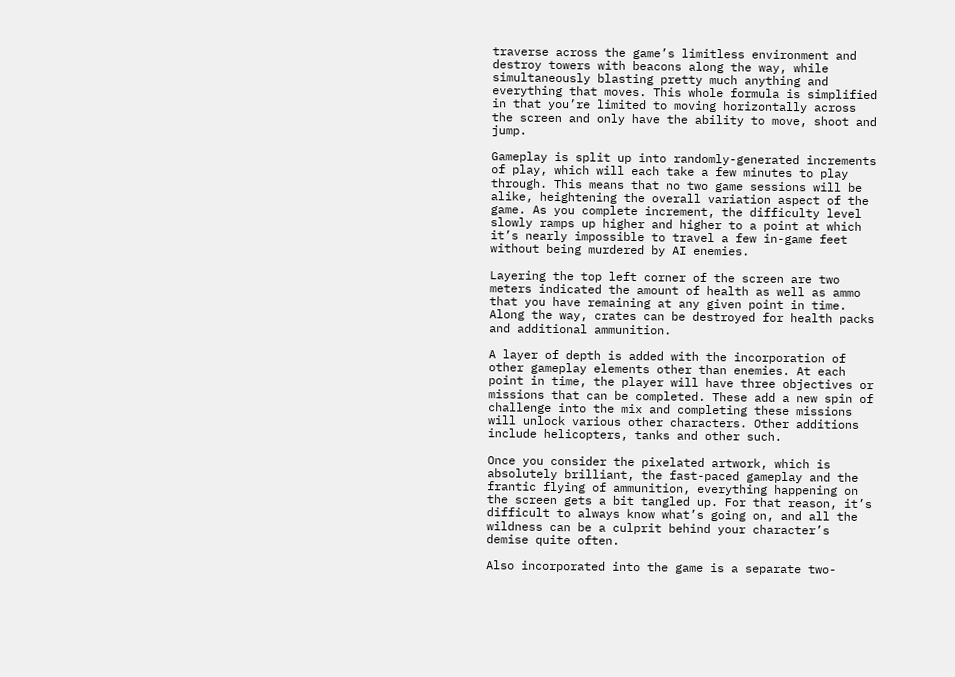traverse across the game’s limitless environment and destroy towers with beacons along the way, while simultaneously blasting pretty much anything and everything that moves. This whole formula is simplified in that you’re limited to moving horizontally across the screen and only have the ability to move, shoot and jump.

Gameplay is split up into randomly-generated increments of play, which will each take a few minutes to play through. This means that no two game sessions will be alike, heightening the overall variation aspect of the game. As you complete increment, the difficulty level slowly ramps up higher and higher to a point at which it’s nearly impossible to travel a few in-game feet without being murdered by AI enemies.

Layering the top left corner of the screen are two meters indicated the amount of health as well as ammo that you have remaining at any given point in time. Along the way, crates can be destroyed for health packs and additional ammunition.

A layer of depth is added with the incorporation of other gameplay elements other than enemies. At each point in time, the player will have three objectives or missions that can be completed. These add a new spin of challenge into the mix and completing these missions will unlock various other characters. Other additions include helicopters, tanks and other such.

Once you consider the pixelated artwork, which is absolutely brilliant, the fast-paced gameplay and the frantic flying of ammunition, everything happening on the screen gets a bit tangled up. For that reason, it’s difficult to always know what’s going on, and all the wildness can be a culprit behind your character’s demise quite often.

Also incorporated into the game is a separate two-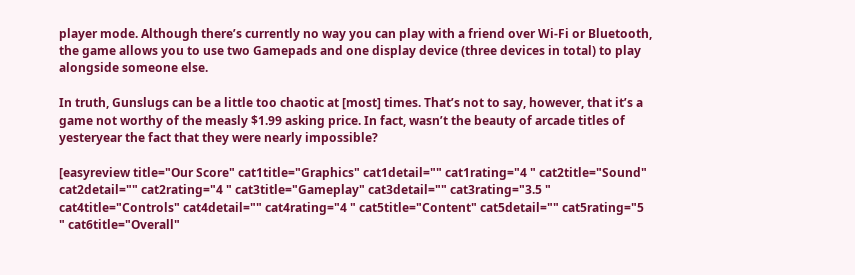player mode. Although there’s currently no way you can play with a friend over Wi-Fi or Bluetooth, the game allows you to use two Gamepads and one display device (three devices in total) to play alongside someone else.

In truth, Gunslugs can be a little too chaotic at [most] times. That’s not to say, however, that it’s a game not worthy of the measly $1.99 asking price. In fact, wasn’t the beauty of arcade titles of yesteryear the fact that they were nearly impossible?

[easyreview title="Our Score" cat1title="Graphics" cat1detail="" cat1rating="4 " cat2title="Sound" cat2detail="" cat2rating="4 " cat3title="Gameplay" cat3detail="" cat3rating="3.5 " cat4title="Controls" cat4detail="" cat4rating="4 " cat5title="Content" cat5detail="" cat5rating="5 " cat6title="Overall"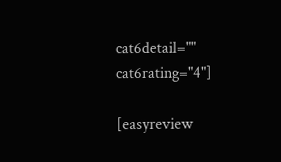cat6detail="" cat6rating="4"]

[easyreview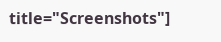title="Screenshots"]